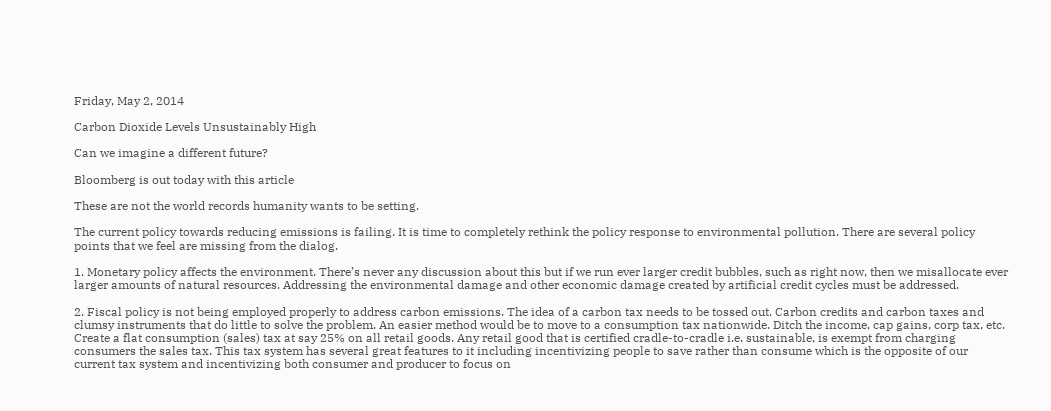Friday, May 2, 2014

Carbon Dioxide Levels Unsustainably High

Can we imagine a different future?

Bloomberg is out today with this article

These are not the world records humanity wants to be setting.

The current policy towards reducing emissions is failing. It is time to completely rethink the policy response to environmental pollution. There are several policy points that we feel are missing from the dialog.

1. Monetary policy affects the environment. There’s never any discussion about this but if we run ever larger credit bubbles, such as right now, then we misallocate ever larger amounts of natural resources. Addressing the environmental damage and other economic damage created by artificial credit cycles must be addressed.

2. Fiscal policy is not being employed properly to address carbon emissions. The idea of a carbon tax needs to be tossed out. Carbon credits and carbon taxes and clumsy instruments that do little to solve the problem. An easier method would be to move to a consumption tax nationwide. Ditch the income, cap gains, corp tax, etc. Create a flat consumption (sales) tax at say 25% on all retail goods. Any retail good that is certified cradle-to-cradle i.e. sustainable, is exempt from charging consumers the sales tax. This tax system has several great features to it including incentivizing people to save rather than consume which is the opposite of our current tax system and incentivizing both consumer and producer to focus on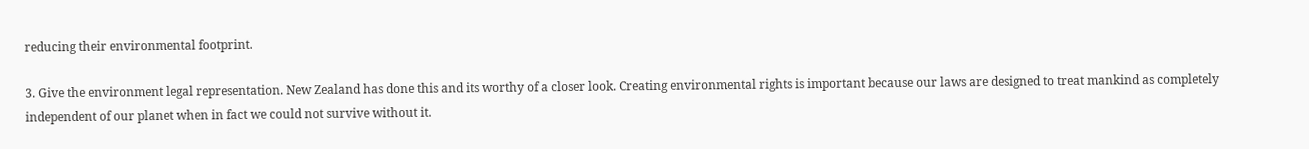reducing their environmental footprint.

3. Give the environment legal representation. New Zealand has done this and its worthy of a closer look. Creating environmental rights is important because our laws are designed to treat mankind as completely independent of our planet when in fact we could not survive without it.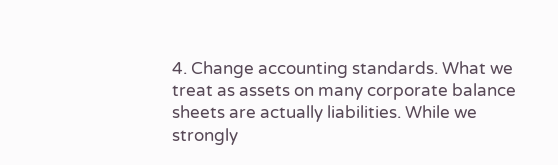4. Change accounting standards. What we treat as assets on many corporate balance sheets are actually liabilities. While we strongly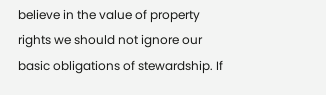believe in the value of property rights we should not ignore our basic obligations of stewardship. If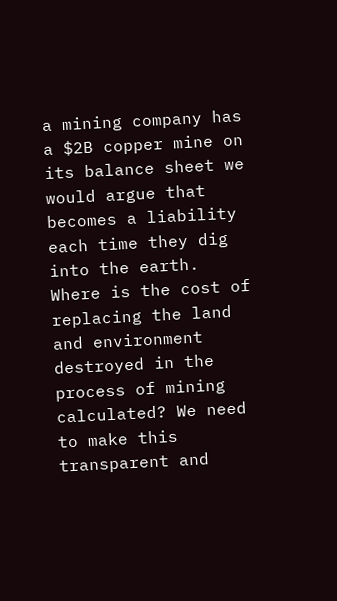a mining company has a $2B copper mine on its balance sheet we would argue that becomes a liability each time they dig into the earth. Where is the cost of replacing the land and environment destroyed in the process of mining calculated? We need to make this transparent and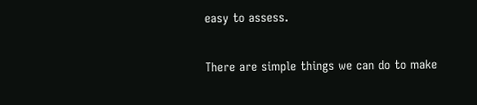easy to assess.

There are simple things we can do to make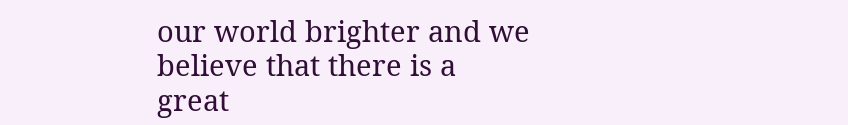our world brighter and we believe that there is a great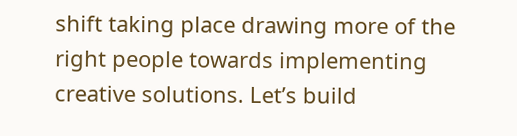shift taking place drawing more of the right people towards implementing creative solutions. Let’s build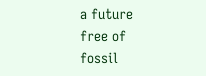a future free of fossil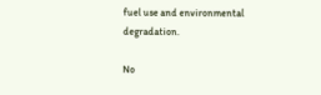fuel use and environmental degradation.

No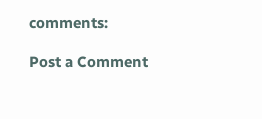comments:

Post a Comment